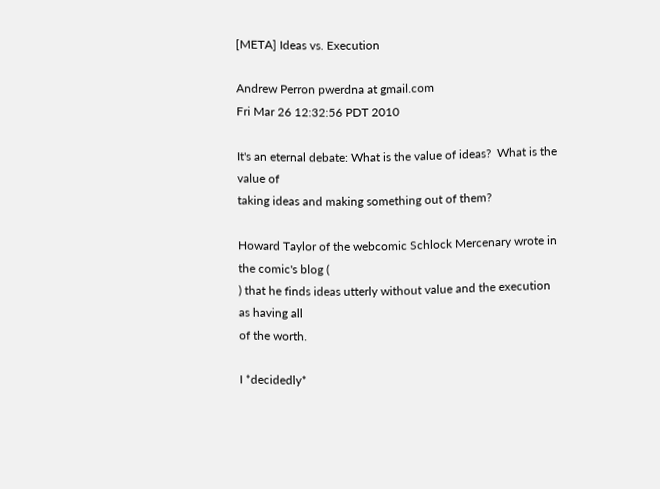[META] Ideas vs. Execution

Andrew Perron pwerdna at gmail.com
Fri Mar 26 12:32:56 PDT 2010

It's an eternal debate: What is the value of ideas?  What is the value of
taking ideas and making something out of them?

Howard Taylor of the webcomic Schlock Mercenary wrote in the comic's blog (
) that he finds ideas utterly without value and the execution as having all
of the worth.

I *decidedly*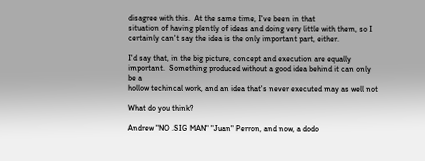disagree with this.  At the same time, I've been in that
situation of having plently of ideas and doing very little with them, so I
certainly can't say the idea is the only important part, either.

I'd say that, in the big picture, concept and execution are equally
important.  Something produced without a good idea behind it can only be a
hollow techincal work, and an idea that's never executed may as well not

What do you think?

Andrew "NO .SIG MAN" "Juan" Perron, and now, a dodo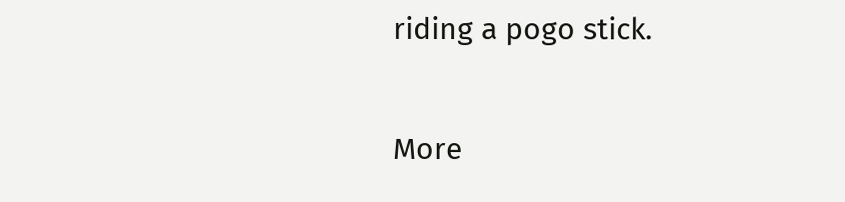riding a pogo stick.

More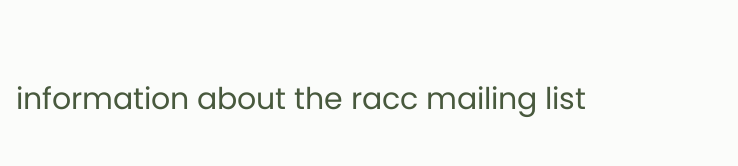information about the racc mailing list